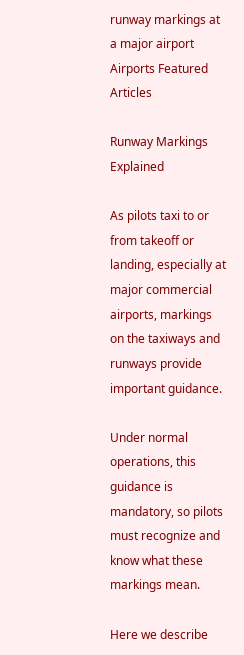runway markings at a major airport
Airports Featured Articles

Runway Markings Explained

As pilots taxi to or from takeoff or landing, especially at major commercial airports, markings on the taxiways and runways provide important guidance.

Under normal operations, this guidance is mandatory, so pilots must recognize and know what these markings mean.

Here we describe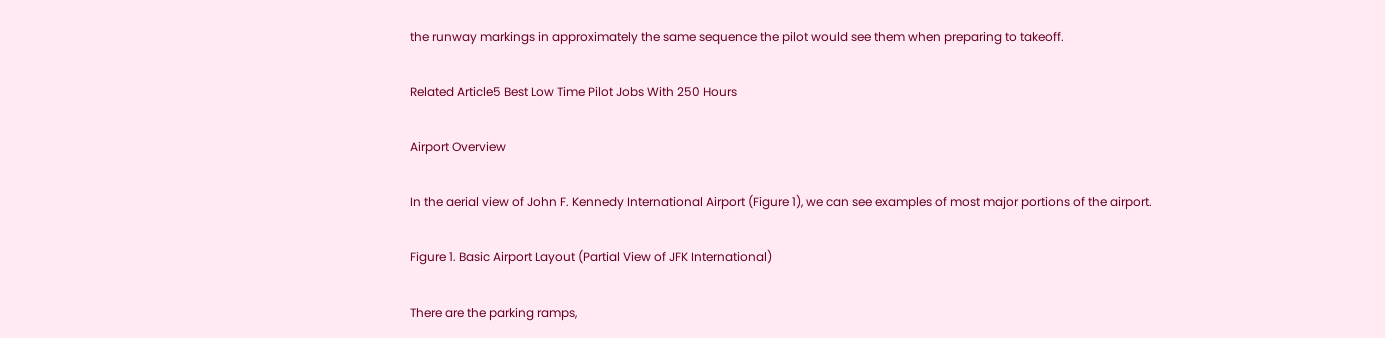the runway markings in approximately the same sequence the pilot would see them when preparing to takeoff.

Related Article5 Best Low Time Pilot Jobs With 250 Hours

Airport Overview

In the aerial view of John F. Kennedy International Airport (Figure 1), we can see examples of most major portions of the airport.

Figure 1. Basic Airport Layout (Partial View of JFK International)

There are the parking ramps,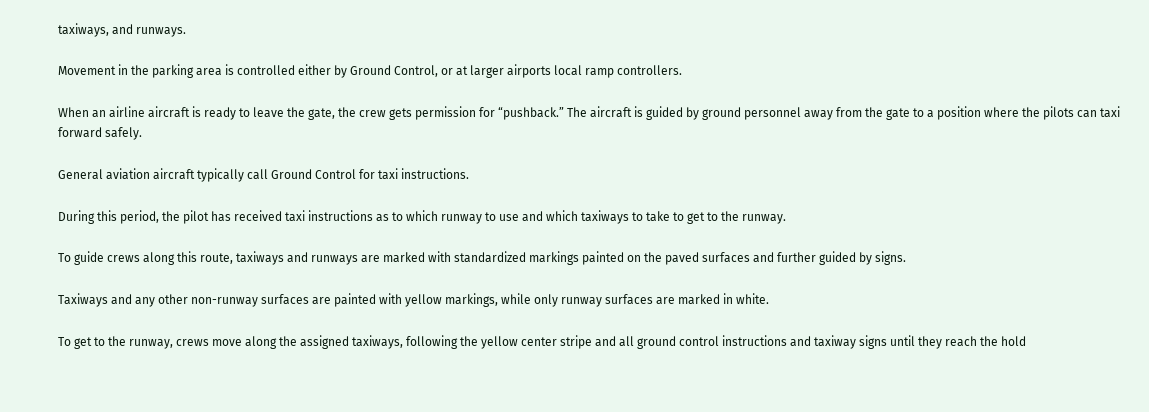taxiways, and runways.

Movement in the parking area is controlled either by Ground Control, or at larger airports local ramp controllers.

When an airline aircraft is ready to leave the gate, the crew gets permission for “pushback.” The aircraft is guided by ground personnel away from the gate to a position where the pilots can taxi forward safely.

General aviation aircraft typically call Ground Control for taxi instructions.

During this period, the pilot has received taxi instructions as to which runway to use and which taxiways to take to get to the runway.

To guide crews along this route, taxiways and runways are marked with standardized markings painted on the paved surfaces and further guided by signs.

Taxiways and any other non-runway surfaces are painted with yellow markings, while only runway surfaces are marked in white.

To get to the runway, crews move along the assigned taxiways, following the yellow center stripe and all ground control instructions and taxiway signs until they reach the hold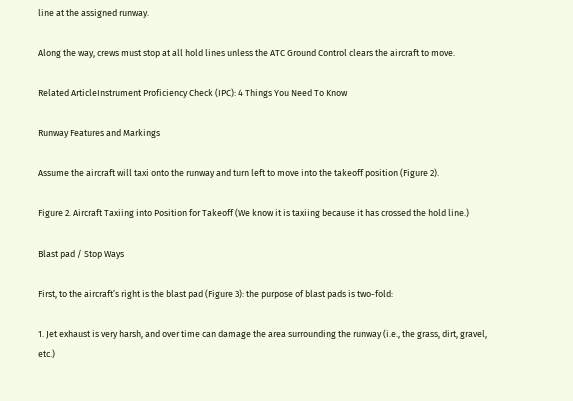line at the assigned runway.

Along the way, crews must stop at all hold lines unless the ATC Ground Control clears the aircraft to move.

Related ArticleInstrument Proficiency Check (IPC): 4 Things You Need To Know

Runway Features and Markings

Assume the aircraft will taxi onto the runway and turn left to move into the takeoff position (Figure 2).

Figure 2. Aircraft Taxiing into Position for Takeoff (We know it is taxiing because it has crossed the hold line.)

Blast pad / Stop Ways

First, to the aircraft’s right is the blast pad (Figure 3): the purpose of blast pads is two-fold:

1. Jet exhaust is very harsh, and over time can damage the area surrounding the runway (i.e., the grass, dirt, gravel, etc.)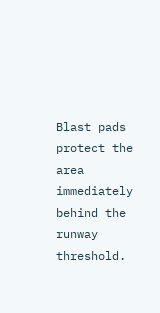Blast pads protect the area immediately behind the runway threshold.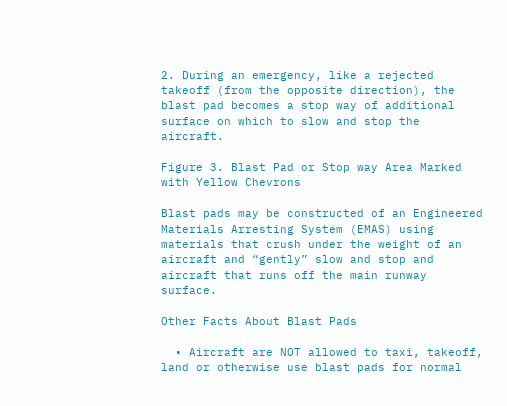2. During an emergency, like a rejected takeoff (from the opposite direction), the blast pad becomes a stop way of additional surface on which to slow and stop the aircraft.

Figure 3. Blast Pad or Stop way Area Marked with Yellow Chevrons

Blast pads may be constructed of an Engineered Materials Arresting System (EMAS) using materials that crush under the weight of an aircraft and “gently” slow and stop and aircraft that runs off the main runway surface.

Other Facts About Blast Pads

  • Aircraft are NOT allowed to taxi, takeoff, land or otherwise use blast pads for normal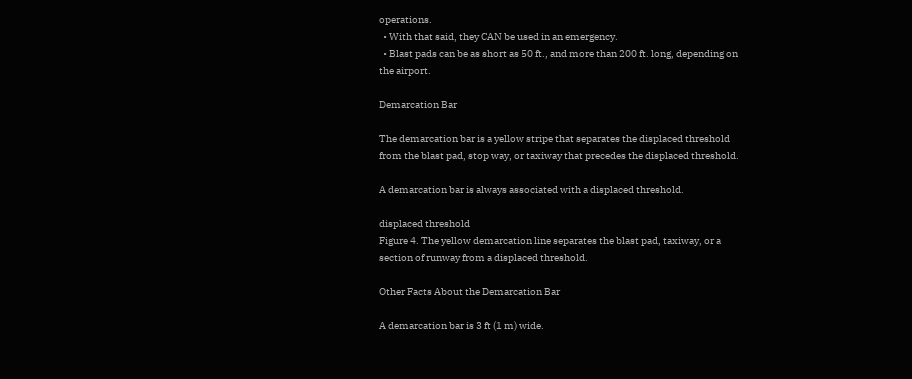operations.
  • With that said, they CAN be used in an emergency.
  • Blast pads can be as short as 50 ft., and more than 200 ft. long, depending on the airport.

Demarcation Bar

The demarcation bar is a yellow stripe that separates the displaced threshold from the blast pad, stop way, or taxiway that precedes the displaced threshold.

A demarcation bar is always associated with a displaced threshold.

displaced threshold
Figure 4. The yellow demarcation line separates the blast pad, taxiway, or a section of runway from a displaced threshold.

Other Facts About the Demarcation Bar

A demarcation bar is 3 ft (1 m) wide.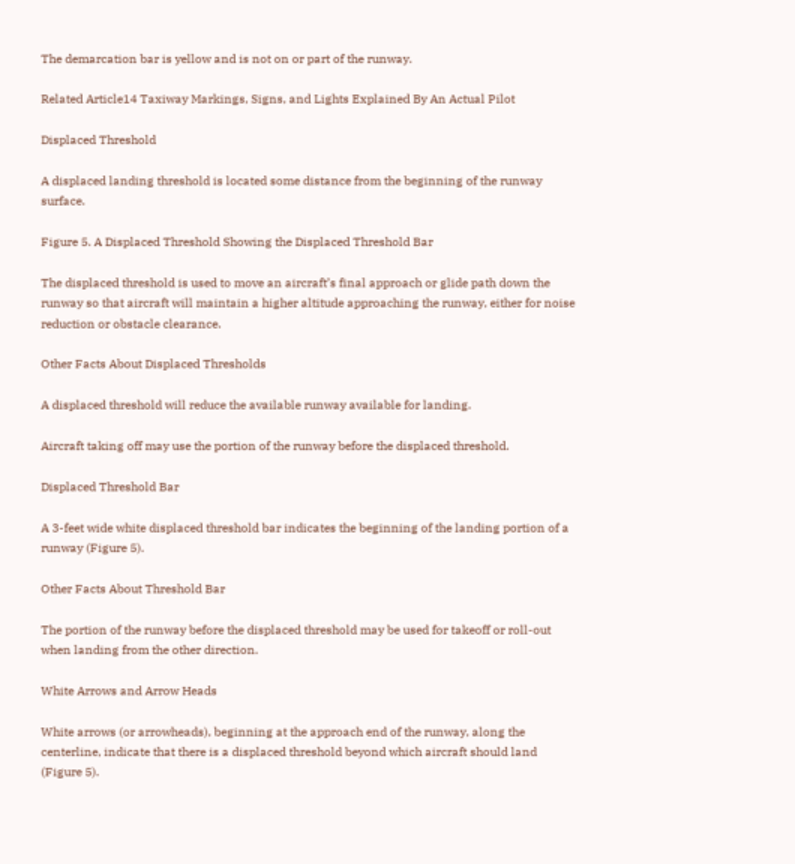The demarcation bar is yellow and is not on or part of the runway.

Related Article14 Taxiway Markings, Signs, and Lights Explained By An Actual Pilot

Displaced Threshold

A displaced landing threshold is located some distance from the beginning of the runway surface.

Figure 5. A Displaced Threshold Showing the Displaced Threshold Bar

The displaced threshold is used to move an aircraft’s final approach or glide path down the runway so that aircraft will maintain a higher altitude approaching the runway, either for noise reduction or obstacle clearance.

Other Facts About Displaced Thresholds

A displaced threshold will reduce the available runway available for landing.

Aircraft taking off may use the portion of the runway before the displaced threshold.

Displaced Threshold Bar

A 3-feet wide white displaced threshold bar indicates the beginning of the landing portion of a runway (Figure 5).

Other Facts About Threshold Bar

The portion of the runway before the displaced threshold may be used for takeoff or roll-out when landing from the other direction.

White Arrows and Arrow Heads

White arrows (or arrowheads), beginning at the approach end of the runway, along the centerline, indicate that there is a displaced threshold beyond which aircraft should land (Figure 5).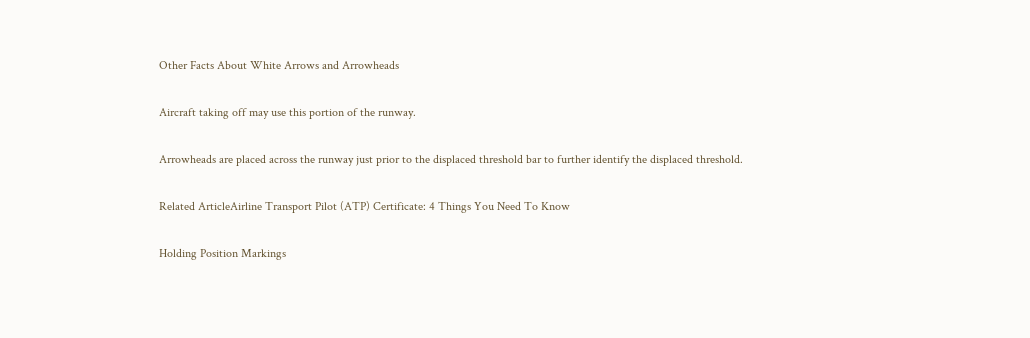Other Facts About White Arrows and Arrowheads

Aircraft taking off may use this portion of the runway.

Arrowheads are placed across the runway just prior to the displaced threshold bar to further identify the displaced threshold.

Related ArticleAirline Transport Pilot (ATP) Certificate: 4 Things You Need To Know

Holding Position Markings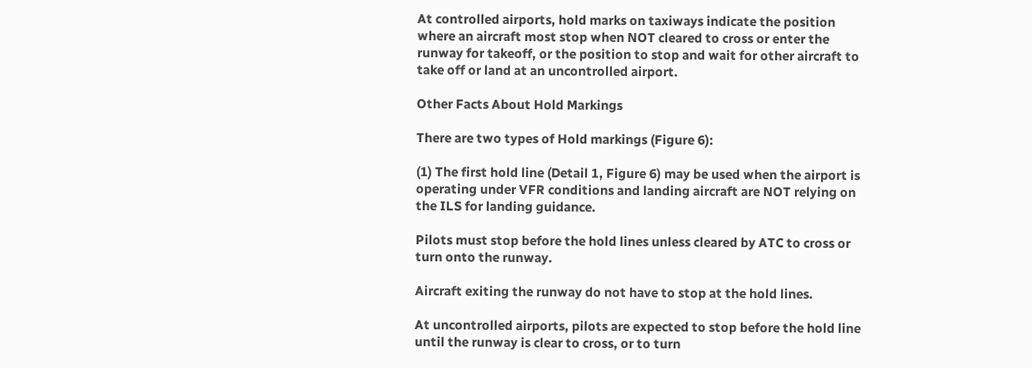At controlled airports, hold marks on taxiways indicate the position where an aircraft most stop when NOT cleared to cross or enter the runway for takeoff, or the position to stop and wait for other aircraft to take off or land at an uncontrolled airport.

Other Facts About Hold Markings

There are two types of Hold markings (Figure 6):

(1) The first hold line (Detail 1, Figure 6) may be used when the airport is operating under VFR conditions and landing aircraft are NOT relying on the ILS for landing guidance.

Pilots must stop before the hold lines unless cleared by ATC to cross or turn onto the runway.

Aircraft exiting the runway do not have to stop at the hold lines.

At uncontrolled airports, pilots are expected to stop before the hold line until the runway is clear to cross, or to turn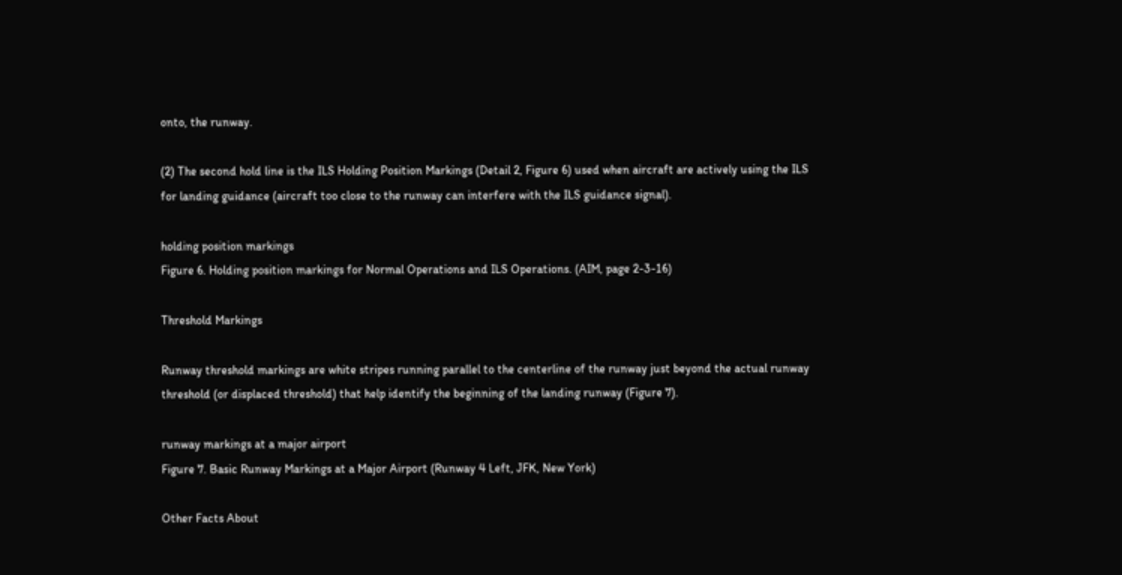onto, the runway.

(2) The second hold line is the ILS Holding Position Markings (Detail 2, Figure 6) used when aircraft are actively using the ILS for landing guidance (aircraft too close to the runway can interfere with the ILS guidance signal).

holding position markings
Figure 6. Holding position markings for Normal Operations and ILS Operations. (AIM, page 2-3-16)

Threshold Markings

Runway threshold markings are white stripes running parallel to the centerline of the runway just beyond the actual runway threshold (or displaced threshold) that help identify the beginning of the landing runway (Figure 7).

runway markings at a major airport
Figure 7. Basic Runway Markings at a Major Airport (Runway 4 Left, JFK, New York)

Other Facts About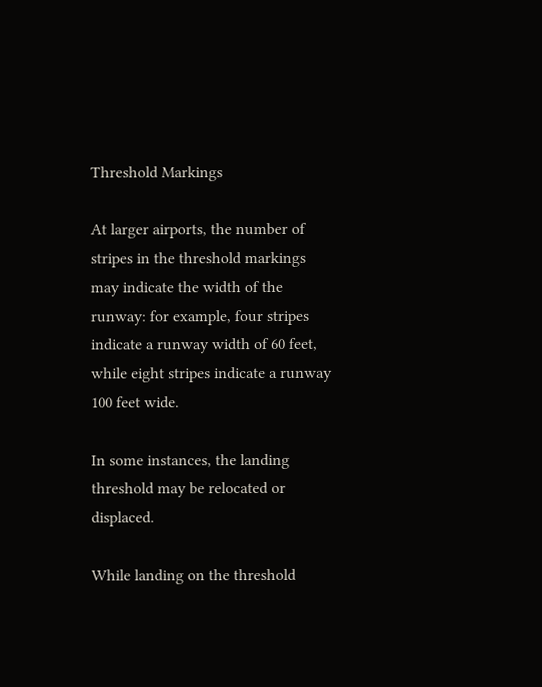Threshold Markings

At larger airports, the number of stripes in the threshold markings may indicate the width of the runway: for example, four stripes indicate a runway width of 60 feet, while eight stripes indicate a runway 100 feet wide.

In some instances, the landing threshold may be relocated or displaced.

While landing on the threshold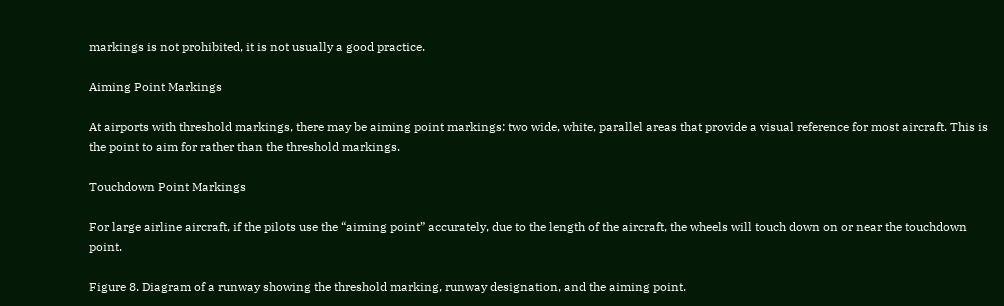markings is not prohibited, it is not usually a good practice.

Aiming Point Markings

At airports with threshold markings, there may be aiming point markings: two wide, white, parallel areas that provide a visual reference for most aircraft. This is the point to aim for rather than the threshold markings.

Touchdown Point Markings

For large airline aircraft, if the pilots use the “aiming point” accurately, due to the length of the aircraft, the wheels will touch down on or near the touchdown point.

Figure 8. Diagram of a runway showing the threshold marking, runway designation, and the aiming point.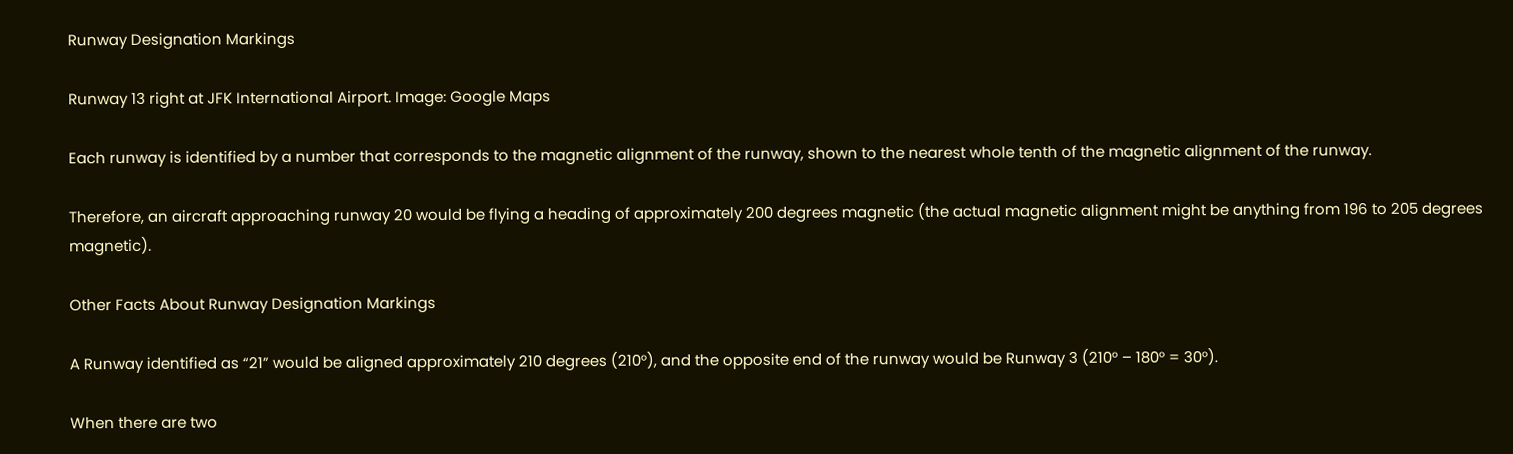Runway Designation Markings

Runway 13 right at JFK International Airport. Image: Google Maps

Each runway is identified by a number that corresponds to the magnetic alignment of the runway, shown to the nearest whole tenth of the magnetic alignment of the runway.

Therefore, an aircraft approaching runway 20 would be flying a heading of approximately 200 degrees magnetic (the actual magnetic alignment might be anything from 196 to 205 degrees magnetic).

Other Facts About Runway Designation Markings

A Runway identified as “21” would be aligned approximately 210 degrees (210°), and the opposite end of the runway would be Runway 3 (210° – 180° = 30°).

When there are two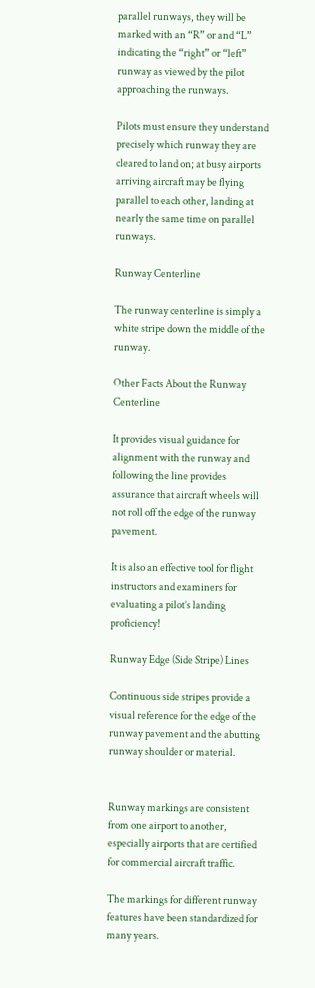parallel runways, they will be marked with an “R” or and “L” indicating the “right” or “left” runway as viewed by the pilot approaching the runways.

Pilots must ensure they understand precisely which runway they are cleared to land on; at busy airports arriving aircraft may be flying parallel to each other, landing at nearly the same time on parallel runways.

Runway Centerline

The runway centerline is simply a white stripe down the middle of the runway.

Other Facts About the Runway Centerline

It provides visual guidance for alignment with the runway and following the line provides assurance that aircraft wheels will not roll off the edge of the runway pavement.

It is also an effective tool for flight instructors and examiners for evaluating a pilot’s landing proficiency!

Runway Edge (Side Stripe) Lines

Continuous side stripes provide a visual reference for the edge of the runway pavement and the abutting runway shoulder or material.


Runway markings are consistent from one airport to another, especially airports that are certified for commercial aircraft traffic.

The markings for different runway features have been standardized for many years.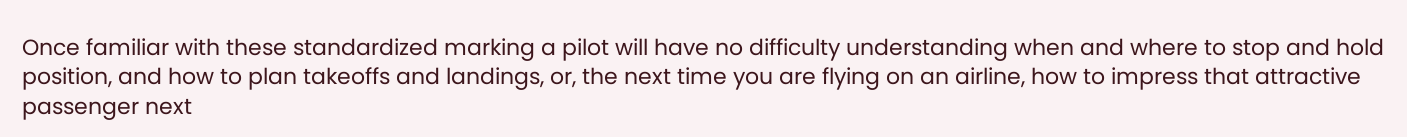Once familiar with these standardized marking a pilot will have no difficulty understanding when and where to stop and hold position, and how to plan takeoffs and landings, or, the next time you are flying on an airline, how to impress that attractive passenger next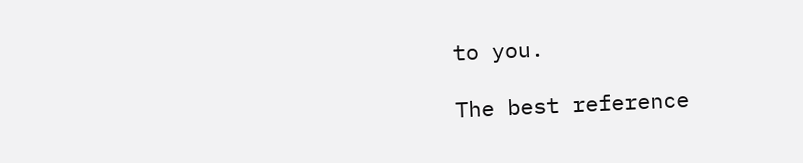to you.

The best reference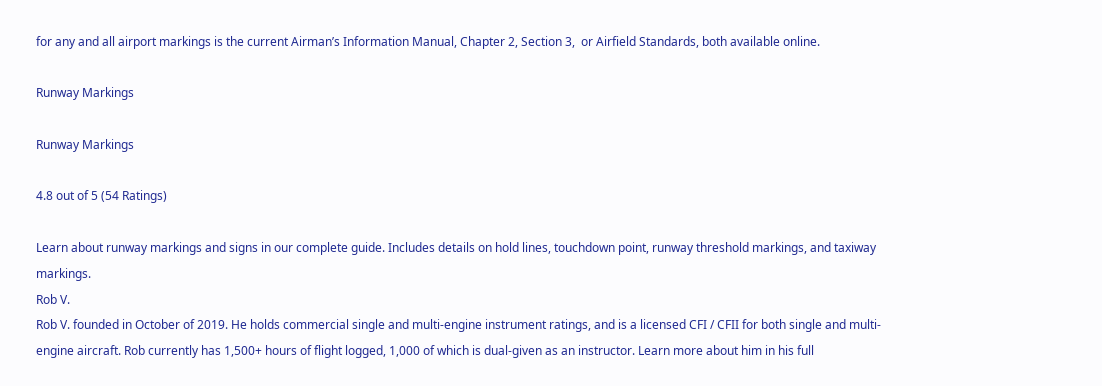for any and all airport markings is the current Airman’s Information Manual, Chapter 2, Section 3,  or Airfield Standards, both available online.

Runway Markings

Runway Markings

4.8 out of 5 (54 Ratings)

Learn about runway markings and signs in our complete guide. Includes details on hold lines, touchdown point, runway threshold markings, and taxiway markings.
Rob V.
Rob V. founded in October of 2019. He holds commercial single and multi-engine instrument ratings, and is a licensed CFI / CFII for both single and multi-engine aircraft. Rob currently has 1,500+ hours of flight logged, 1,000 of which is dual-given as an instructor. Learn more about him in his full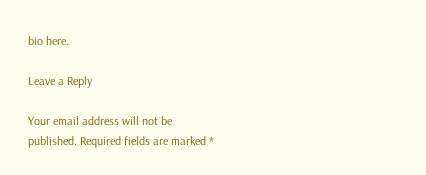bio here.

Leave a Reply

Your email address will not be published. Required fields are marked *